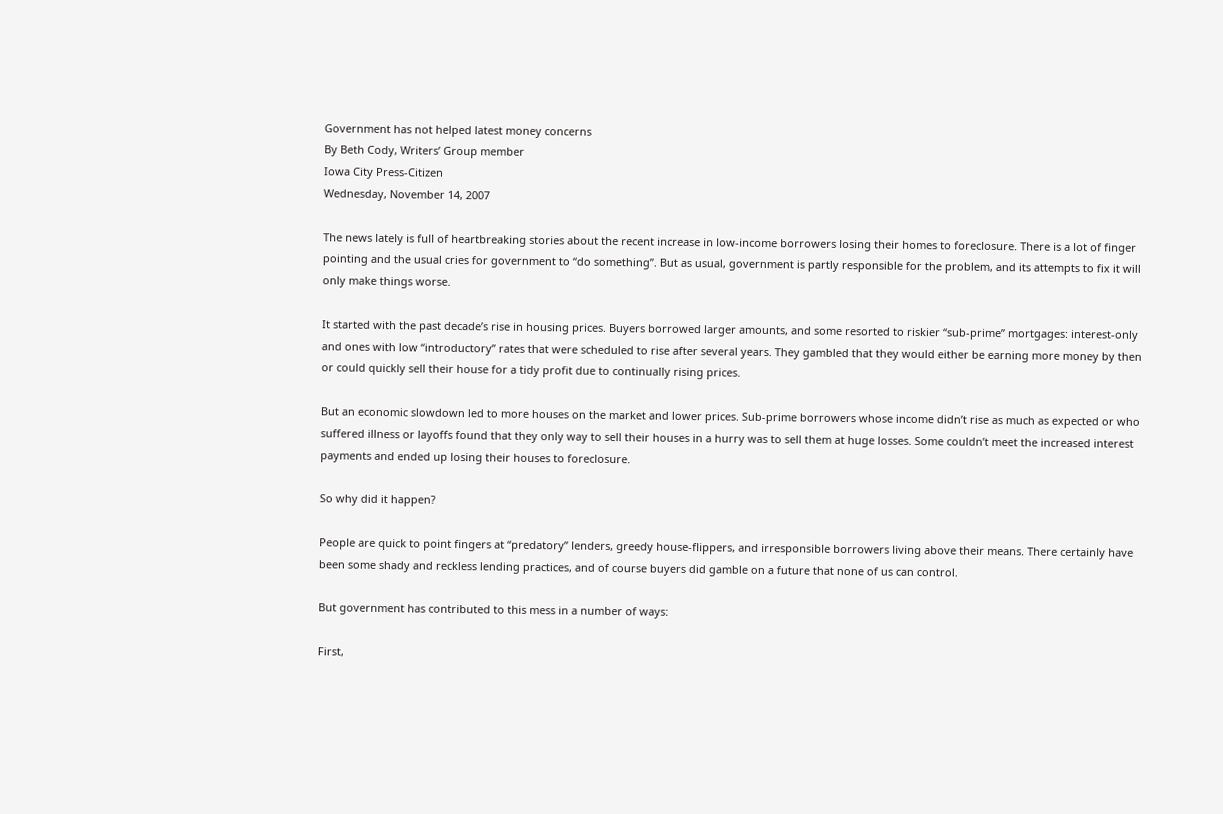Government has not helped latest money concerns
By Beth Cody, Writers’ Group member
Iowa City Press-Citizen
Wednesday, November 14, 2007

The news lately is full of heartbreaking stories about the recent increase in low-income borrowers losing their homes to foreclosure. There is a lot of finger pointing and the usual cries for government to “do something”. But as usual, government is partly responsible for the problem, and its attempts to fix it will only make things worse.

It started with the past decade’s rise in housing prices. Buyers borrowed larger amounts, and some resorted to riskier “sub-prime” mortgages: interest-only and ones with low “introductory” rates that were scheduled to rise after several years. They gambled that they would either be earning more money by then or could quickly sell their house for a tidy profit due to continually rising prices.

But an economic slowdown led to more houses on the market and lower prices. Sub-prime borrowers whose income didn’t rise as much as expected or who suffered illness or layoffs found that they only way to sell their houses in a hurry was to sell them at huge losses. Some couldn’t meet the increased interest payments and ended up losing their houses to foreclosure.

So why did it happen?

People are quick to point fingers at “predatory” lenders, greedy house-flippers, and irresponsible borrowers living above their means. There certainly have been some shady and reckless lending practices, and of course buyers did gamble on a future that none of us can control.

But government has contributed to this mess in a number of ways:

First,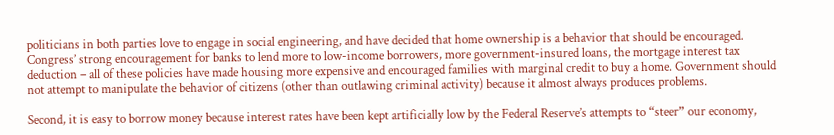politicians in both parties love to engage in social engineering, and have decided that home ownership is a behavior that should be encouraged. Congress’ strong encouragement for banks to lend more to low-income borrowers, more government-insured loans, the mortgage interest tax deduction – all of these policies have made housing more expensive and encouraged families with marginal credit to buy a home. Government should not attempt to manipulate the behavior of citizens (other than outlawing criminal activity) because it almost always produces problems.

Second, it is easy to borrow money because interest rates have been kept artificially low by the Federal Reserve’s attempts to “steer” our economy,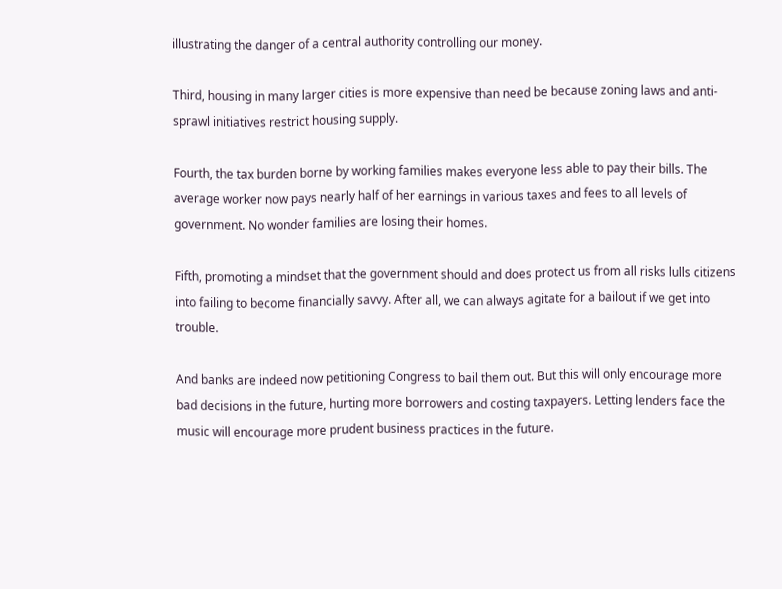illustrating the danger of a central authority controlling our money.

Third, housing in many larger cities is more expensive than need be because zoning laws and anti-sprawl initiatives restrict housing supply.

Fourth, the tax burden borne by working families makes everyone less able to pay their bills. The average worker now pays nearly half of her earnings in various taxes and fees to all levels of government. No wonder families are losing their homes.

Fifth, promoting a mindset that the government should and does protect us from all risks lulls citizens into failing to become financially savvy. After all, we can always agitate for a bailout if we get into trouble.

And banks are indeed now petitioning Congress to bail them out. But this will only encourage more bad decisions in the future, hurting more borrowers and costing taxpayers. Letting lenders face the music will encourage more prudent business practices in the future.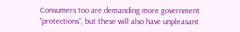Consumers too are demanding more government “protections”, but these will also have unpleasant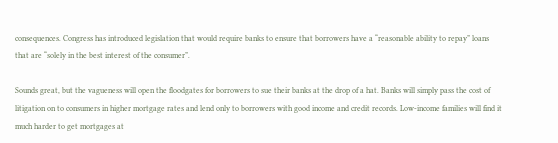consequences. Congress has introduced legislation that would require banks to ensure that borrowers have a “reasonable ability to repay” loans that are “solely in the best interest of the consumer”.

Sounds great, but the vagueness will open the floodgates for borrowers to sue their banks at the drop of a hat. Banks will simply pass the cost of litigation on to consumers in higher mortgage rates and lend only to borrowers with good income and credit records. Low-income families will find it much harder to get mortgages at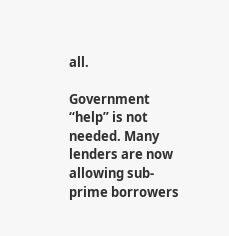all.

Government “help” is not needed. Many lenders are now allowing sub-prime borrowers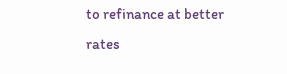to refinance at better rates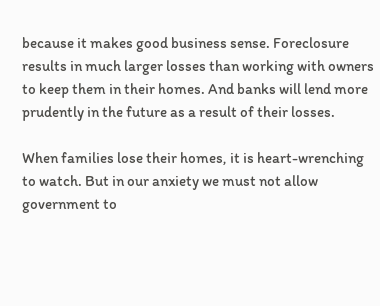because it makes good business sense. Foreclosure results in much larger losses than working with owners to keep them in their homes. And banks will lend more prudently in the future as a result of their losses.

When families lose their homes, it is heart-wrenching to watch. But in our anxiety we must not allow government to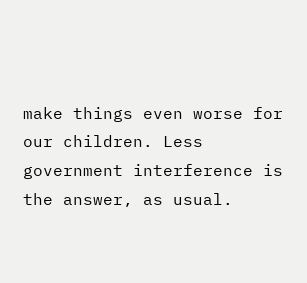make things even worse for our children. Less government interference is the answer, as usual.